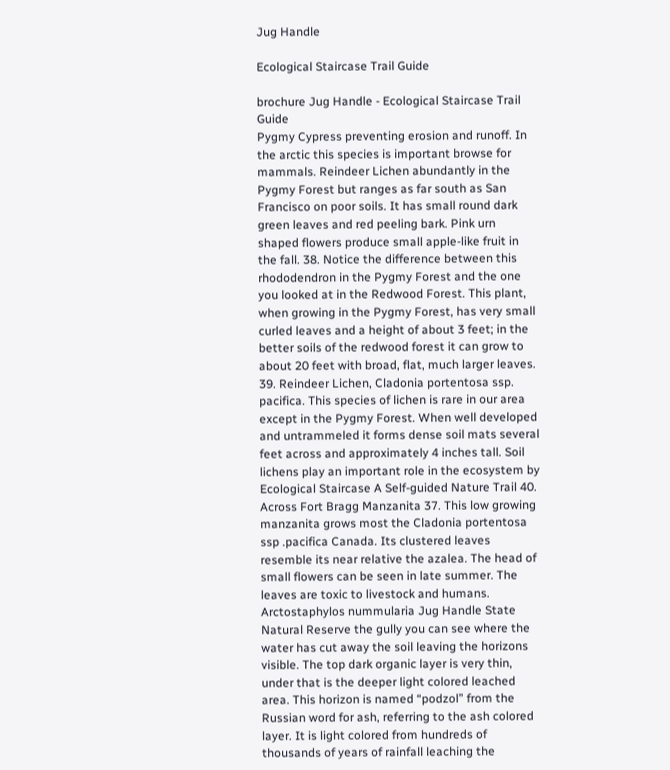Jug Handle

Ecological Staircase Trail Guide

brochure Jug Handle - Ecological Staircase Trail Guide
Pygmy Cypress preventing erosion and runoff. In the arctic this species is important browse for mammals. Reindeer Lichen abundantly in the Pygmy Forest but ranges as far south as San Francisco on poor soils. It has small round dark green leaves and red peeling bark. Pink urn shaped flowers produce small apple-like fruit in the fall. 38. Notice the difference between this rhododendron in the Pygmy Forest and the one you looked at in the Redwood Forest. This plant, when growing in the Pygmy Forest, has very small curled leaves and a height of about 3 feet; in the better soils of the redwood forest it can grow to about 20 feet with broad, flat, much larger leaves. 39. Reindeer Lichen, Cladonia portentosa ssp. pacifica. This species of lichen is rare in our area except in the Pygmy Forest. When well developed and untrammeled it forms dense soil mats several feet across and approximately 4 inches tall. Soil lichens play an important role in the ecosystem by Ecological Staircase A Self-guided Nature Trail 40. Across Fort Bragg Manzanita 37. This low growing manzanita grows most the Cladonia portentosa ssp .pacifica Canada. Its clustered leaves resemble its near relative the azalea. The head of small flowers can be seen in late summer. The leaves are toxic to livestock and humans. Arctostaphylos nummularia Jug Handle State Natural Reserve the gully you can see where the water has cut away the soil leaving the horizons visible. The top dark organic layer is very thin, under that is the deeper light colored leached area. This horizon is named “podzol” from the Russian word for ash, referring to the ash colored layer. It is light colored from hundreds of thousands of years of rainfall leaching the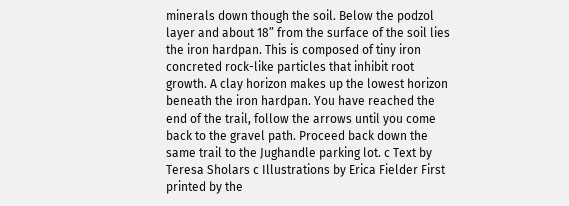minerals down though the soil. Below the podzol layer and about 18” from the surface of the soil lies the iron hardpan. This is composed of tiny iron concreted rock-like particles that inhibit root growth. A clay horizon makes up the lowest horizon beneath the iron hardpan. You have reached the end of the trail, follow the arrows until you come back to the gravel path. Proceed back down the same trail to the Jughandle parking lot. c Text by Teresa Sholars c Illustrations by Erica Fielder First printed by the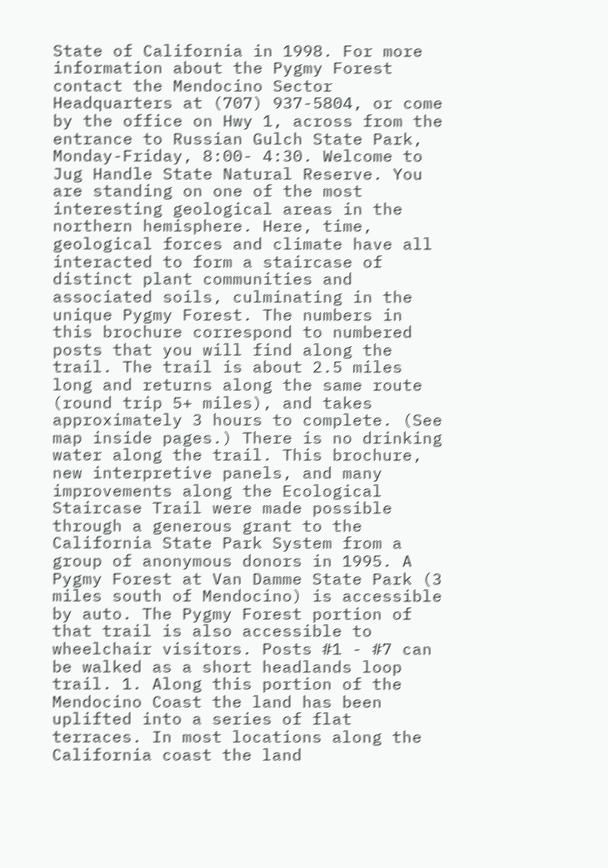State of California in 1998. For more information about the Pygmy Forest contact the Mendocino Sector Headquarters at (707) 937-5804, or come by the office on Hwy 1, across from the entrance to Russian Gulch State Park, Monday-Friday, 8:00- 4:30. Welcome to Jug Handle State Natural Reserve. You are standing on one of the most interesting geological areas in the northern hemisphere. Here, time, geological forces and climate have all interacted to form a staircase of distinct plant communities and associated soils, culminating in the unique Pygmy Forest. The numbers in this brochure correspond to numbered posts that you will find along the trail. The trail is about 2.5 miles long and returns along the same route (round trip 5+ miles), and takes approximately 3 hours to complete. (See map inside pages.) There is no drinking water along the trail. This brochure, new interpretive panels, and many improvements along the Ecological Staircase Trail were made possible through a generous grant to the California State Park System from a group of anonymous donors in 1995. A Pygmy Forest at Van Damme State Park (3 miles south of Mendocino) is accessible by auto. The Pygmy Forest portion of that trail is also accessible to wheelchair visitors. Posts #1 - #7 can be walked as a short headlands loop trail. 1. Along this portion of the Mendocino Coast the land has been uplifted into a series of flat terraces. In most locations along the California coast the land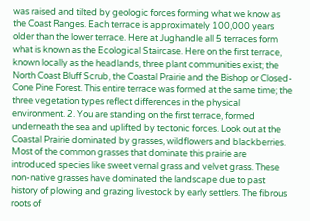was raised and tilted by geologic forces forming what we know as the Coast Ranges. Each terrace is approximately 100,000 years older than the lower terrace. Here at Jughandle all 5 terraces form what is known as the Ecological Staircase. Here on the first terrace, known locally as the headlands, three plant communities exist; the North Coast Bluff Scrub, the Coastal Prairie and the Bishop or Closed-Cone Pine Forest. This entire terrace was formed at the same time; the three vegetation types reflect differences in the physical environment. 2. You are standing on the first terrace, formed underneath the sea and uplifted by tectonic forces. Look out at the Coastal Prairie dominated by grasses, wildflowers and blackberries. Most of the common grasses that dominate this prairie are introduced species like sweet vernal grass and velvet grass. These non-native grasses have dominated the landscape due to past history of plowing and grazing livestock by early settlers. The fibrous roots of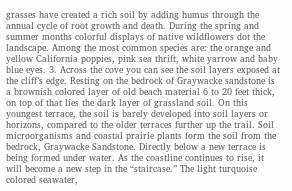grasses have created a rich soil by adding humus through the annual cycle of root growth and death. During the spring and summer months colorful displays of native wildflowers dot the landscape. Among the most common species are: the orange and yellow California poppies, pink sea thrift, white yarrow and baby blue eyes. 3. Across the cove you can see the soil layers exposed at the cliff’s edge. Resting on the bedrock of Graywacke sandstone is a brownish colored layer of old beach material 6 to 20 feet thick, on top of that lies the dark layer of grassland soil. On this youngest terrace, the soil is barely developed into soil layers or horizons, compared to the older terraces further up the trail. Soil microorganisms and coastal prairie plants form the soil from the bedrock, Graywacke Sandstone. Directly below a new terrace is being formed under water. As the coastline continues to rise, it will become a new step in the “staircase.” The light turquoise colored seawater,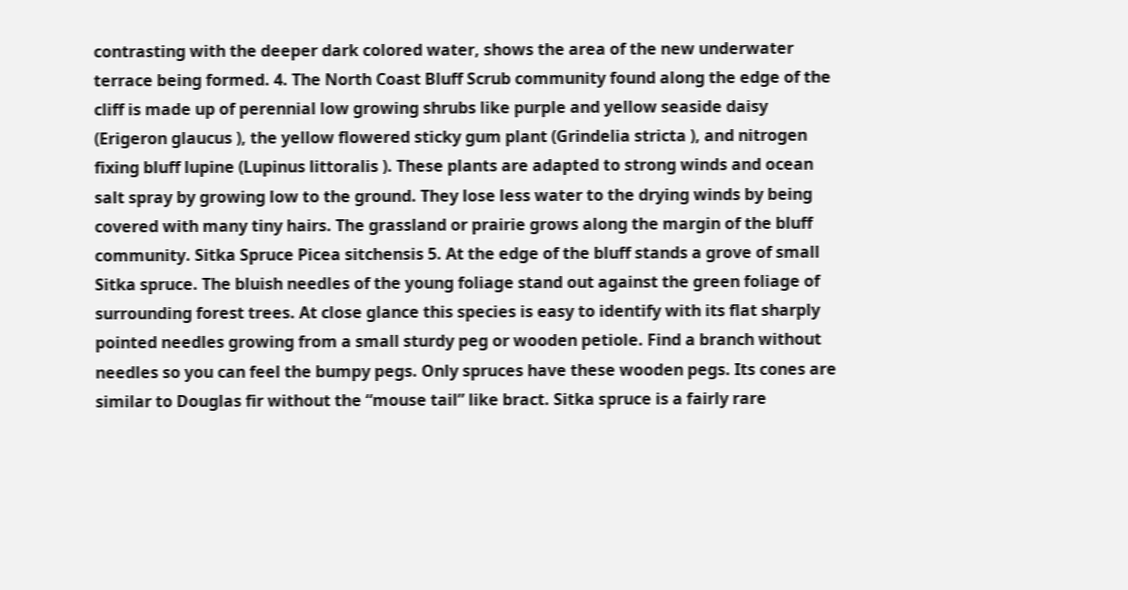contrasting with the deeper dark colored water, shows the area of the new underwater terrace being formed. 4. The North Coast Bluff Scrub community found along the edge of the cliff is made up of perennial low growing shrubs like purple and yellow seaside daisy (Erigeron glaucus ), the yellow flowered sticky gum plant (Grindelia stricta ), and nitrogen fixing bluff lupine (Lupinus littoralis ). These plants are adapted to strong winds and ocean salt spray by growing low to the ground. They lose less water to the drying winds by being covered with many tiny hairs. The grassland or prairie grows along the margin of the bluff community. Sitka Spruce Picea sitchensis 5. At the edge of the bluff stands a grove of small Sitka spruce. The bluish needles of the young foliage stand out against the green foliage of surrounding forest trees. At close glance this species is easy to identify with its flat sharply pointed needles growing from a small sturdy peg or wooden petiole. Find a branch without needles so you can feel the bumpy pegs. Only spruces have these wooden pegs. Its cones are similar to Douglas fir without the “mouse tail” like bract. Sitka spruce is a fairly rare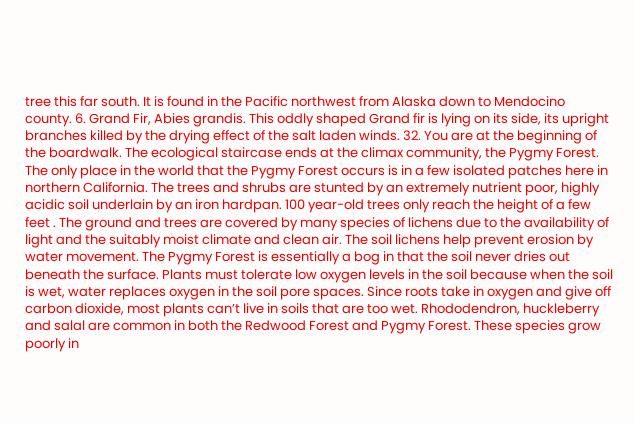tree this far south. It is found in the Pacific northwest from Alaska down to Mendocino county. 6. Grand Fir, Abies grandis. This oddly shaped Grand fir is lying on its side, its upright branches killed by the drying effect of the salt laden winds. 32. You are at the beginning of the boardwalk. The ecological staircase ends at the climax community, the Pygmy Forest. The only place in the world that the Pygmy Forest occurs is in a few isolated patches here in northern California. The trees and shrubs are stunted by an extremely nutrient poor, highly acidic soil underlain by an iron hardpan. 100 year-old trees only reach the height of a few feet . The ground and trees are covered by many species of lichens due to the availability of light and the suitably moist climate and clean air. The soil lichens help prevent erosion by water movement. The Pygmy Forest is essentially a bog in that the soil never dries out beneath the surface. Plants must tolerate low oxygen levels in the soil because when the soil is wet, water replaces oxygen in the soil pore spaces. Since roots take in oxygen and give off carbon dioxide, most plants can’t live in soils that are too wet. Rhododendron, huckleberry and salal are common in both the Redwood Forest and Pygmy Forest. These species grow poorly in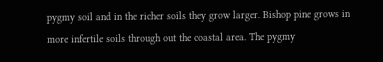pygmy soil and in the richer soils they grow larger. Bishop pine grows in more infertile soils through out the coastal area. The pygmy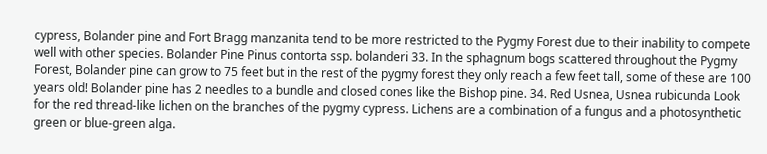cypress, Bolander pine and Fort Bragg manzanita tend to be more restricted to the Pygmy Forest due to their inability to compete well with other species. Bolander Pine Pinus contorta ssp. bolanderi 33. In the sphagnum bogs scattered throughout the Pygmy Forest, Bolander pine can grow to 75 feet but in the rest of the pygmy forest they only reach a few feet tall, some of these are 100 years old! Bolander pine has 2 needles to a bundle and closed cones like the Bishop pine. 34. Red Usnea, Usnea rubicunda Look for the red thread-like lichen on the branches of the pygmy cypress. Lichens are a combination of a fungus and a photosynthetic green or blue-green alga.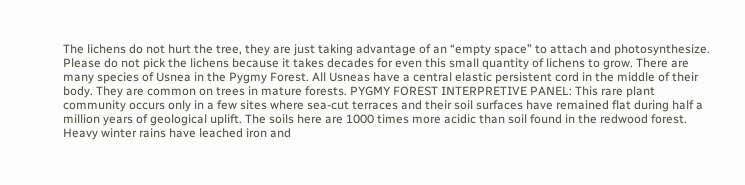The lichens do not hurt the tree, they are just taking advantage of an “empty space” to attach and photosynthesize. Please do not pick the lichens because it takes decades for even this small quantity of lichens to grow. There are many species of Usnea in the Pygmy Forest. All Usneas have a central elastic persistent cord in the middle of their body. They are common on trees in mature forests. PYGMY FOREST INTERPRETIVE PANEL: This rare plant community occurs only in a few sites where sea-cut terraces and their soil surfaces have remained flat during half a million years of geological uplift. The soils here are 1000 times more acidic than soil found in the redwood forest. Heavy winter rains have leached iron and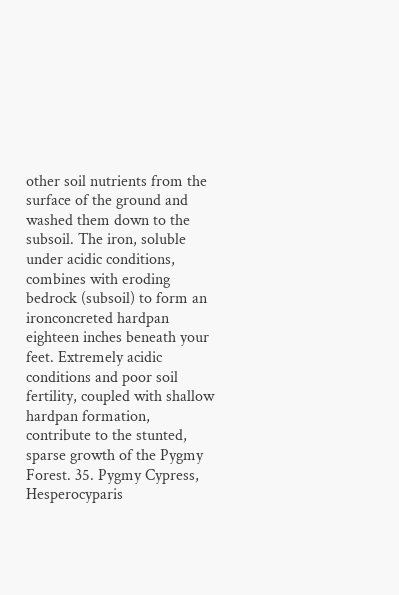other soil nutrients from the surface of the ground and washed them down to the subsoil. The iron, soluble under acidic conditions, combines with eroding bedrock (subsoil) to form an ironconcreted hardpan eighteen inches beneath your feet. Extremely acidic conditions and poor soil fertility, coupled with shallow hardpan formation, contribute to the stunted, sparse growth of the Pygmy Forest. 35. Pygmy Cypress, Hesperocyparis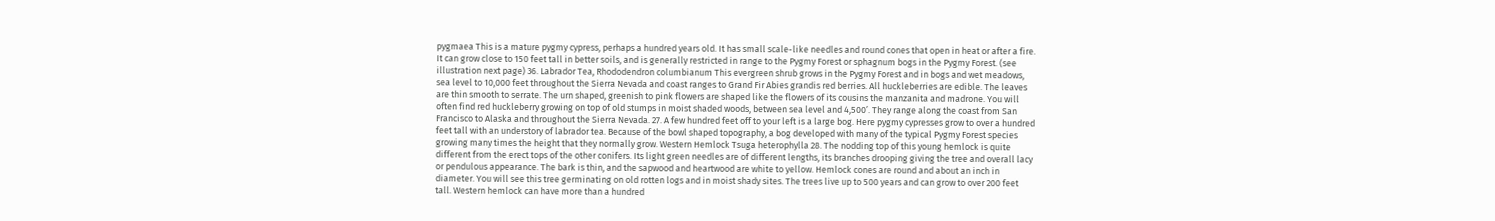pygmaea This is a mature pygmy cypress, perhaps a hundred years old. It has small scale-like needles and round cones that open in heat or after a fire. It can grow close to 150 feet tall in better soils, and is generally restricted in range to the Pygmy Forest or sphagnum bogs in the Pygmy Forest. (see illustration next page) 36. Labrador Tea, Rhododendron columbianum This evergreen shrub grows in the Pygmy Forest and in bogs and wet meadows, sea level to 10,000 feet throughout the Sierra Nevada and coast ranges to Grand Fir Abies grandis red berries. All huckleberries are edible. The leaves are thin smooth to serrate. The urn shaped, greenish to pink flowers are shaped like the flowers of its cousins the manzanita and madrone. You will often find red huckleberry growing on top of old stumps in moist shaded woods, between sea level and 4,500’. They range along the coast from San Francisco to Alaska and throughout the Sierra Nevada. 27. A few hundred feet off to your left is a large bog. Here pygmy cypresses grow to over a hundred feet tall with an understory of labrador tea. Because of the bowl shaped topography, a bog developed with many of the typical Pygmy Forest species growing many times the height that they normally grow. Western Hemlock Tsuga heterophylla 28. The nodding top of this young hemlock is quite different from the erect tops of the other conifers. Its light green needles are of different lengths, its branches drooping giving the tree and overall lacy or pendulous appearance. The bark is thin, and the sapwood and heartwood are white to yellow. Hemlock cones are round and about an inch in diameter. You will see this tree germinating on old rotten logs and in moist shady sites. The trees live up to 500 years and can grow to over 200 feet tall. Western hemlock can have more than a hundred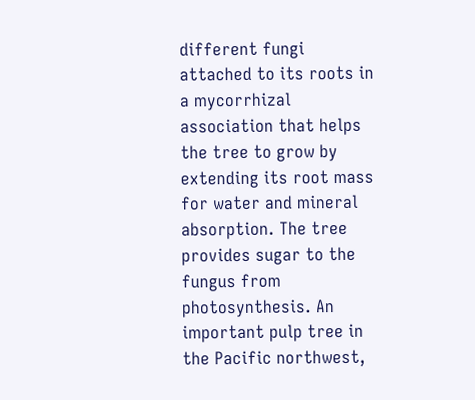different fungi attached to its roots in a mycorrhizal association that helps the tree to grow by extending its root mass for water and mineral absorption. The tree provides sugar to the fungus from photosynthesis. An important pulp tree in the Pacific northwest,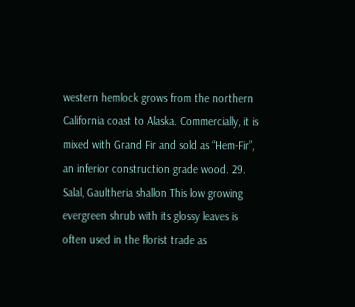western hemlock grows from the northern California coast to Alaska. Commercially, it is mixed with Grand Fir and sold as “Hem-Fir”, an inferior construction grade wood. 29. Salal, Gaultheria shallon This low growing evergreen shrub with its glossy leaves is often used in the florist trade as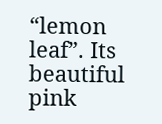“lemon leaf”. Its beautiful pink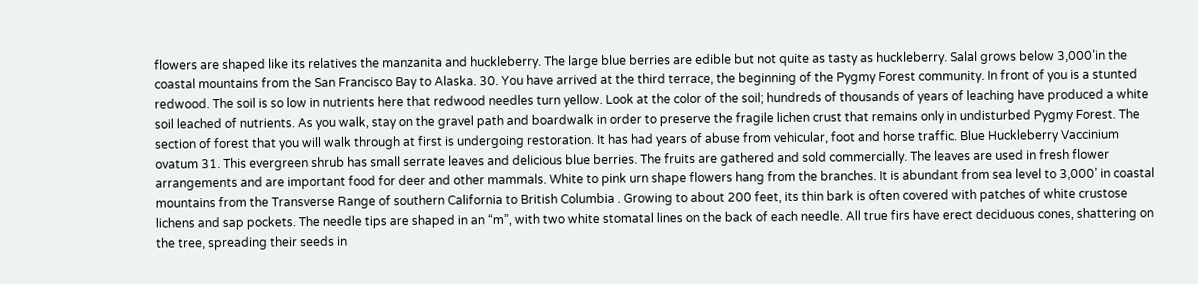flowers are shaped like its relatives the manzanita and huckleberry. The large blue berries are edible but not quite as tasty as huckleberry. Salal grows below 3,000’in the coastal mountains from the San Francisco Bay to Alaska. 30. You have arrived at the third terrace, the beginning of the Pygmy Forest community. In front of you is a stunted redwood. The soil is so low in nutrients here that redwood needles turn yellow. Look at the color of the soil; hundreds of thousands of years of leaching have produced a white soil leached of nutrients. As you walk, stay on the gravel path and boardwalk in order to preserve the fragile lichen crust that remains only in undisturbed Pygmy Forest. The section of forest that you will walk through at first is undergoing restoration. It has had years of abuse from vehicular, foot and horse traffic. Blue Huckleberry Vaccinium ovatum 31. This evergreen shrub has small serrate leaves and delicious blue berries. The fruits are gathered and sold commercially. The leaves are used in fresh flower arrangements and are important food for deer and other mammals. White to pink urn shape flowers hang from the branches. It is abundant from sea level to 3,000’ in coastal mountains from the Transverse Range of southern California to British Columbia . Growing to about 200 feet, its thin bark is often covered with patches of white crustose lichens and sap pockets. The needle tips are shaped in an “m”, with two white stomatal lines on the back of each needle. All true firs have erect deciduous cones, shattering on the tree, spreading their seeds in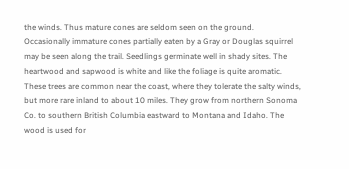the winds. Thus mature cones are seldom seen on the ground. Occasionally immature cones partially eaten by a Gray or Douglas squirrel may be seen along the trail. Seedlings germinate well in shady sites. The heartwood and sapwood is white and like the foliage is quite aromatic. These trees are common near the coast, where they tolerate the salty winds, but more rare inland to about 10 miles. They grow from northern Sonoma Co. to southern British Columbia eastward to Montana and Idaho. The wood is used for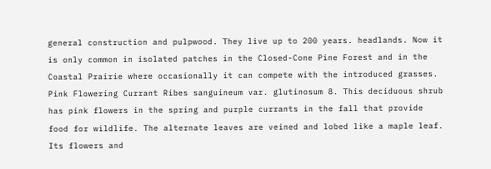general construction and pulpwood. They live up to 200 years. headlands. Now it is only common in isolated patches in the Closed-Cone Pine Forest and in the Coastal Prairie where occasionally it can compete with the introduced grasses. Pink Flowering Currant Ribes sanguineum var. glutinosum 8. This deciduous shrub has pink flowers in the spring and purple currants in the fall that provide food for wildlife. The alternate leaves are veined and lobed like a maple leaf. Its flowers and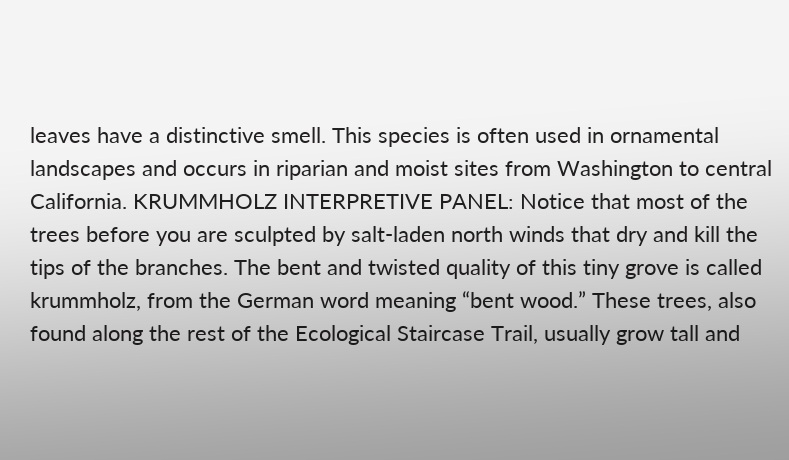leaves have a distinctive smell. This species is often used in ornamental landscapes and occurs in riparian and moist sites from Washington to central California. KRUMMHOLZ INTERPRETIVE PANEL: Notice that most of the trees before you are sculpted by salt-laden north winds that dry and kill the tips of the branches. The bent and twisted quality of this tiny grove is called krummholz, from the German word meaning “bent wood.” These trees, also found along the rest of the Ecological Staircase Trail, usually grow tall and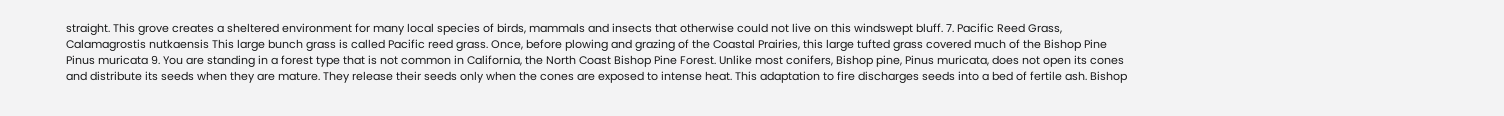straight. This grove creates a sheltered environment for many local species of birds, mammals and insects that otherwise could not live on this windswept bluff. 7. Pacific Reed Grass, Calamagrostis nutkaensis This large bunch grass is called Pacific reed grass. Once, before plowing and grazing of the Coastal Prairies, this large tufted grass covered much of the Bishop Pine Pinus muricata 9. You are standing in a forest type that is not common in California, the North Coast Bishop Pine Forest. Unlike most conifers, Bishop pine, Pinus muricata, does not open its cones and distribute its seeds when they are mature. They release their seeds only when the cones are exposed to intense heat. This adaptation to fire discharges seeds into a bed of fertile ash. Bishop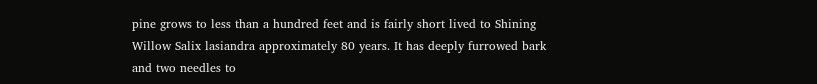pine grows to less than a hundred feet and is fairly short lived to Shining Willow Salix lasiandra approximately 80 years. It has deeply furrowed bark and two needles to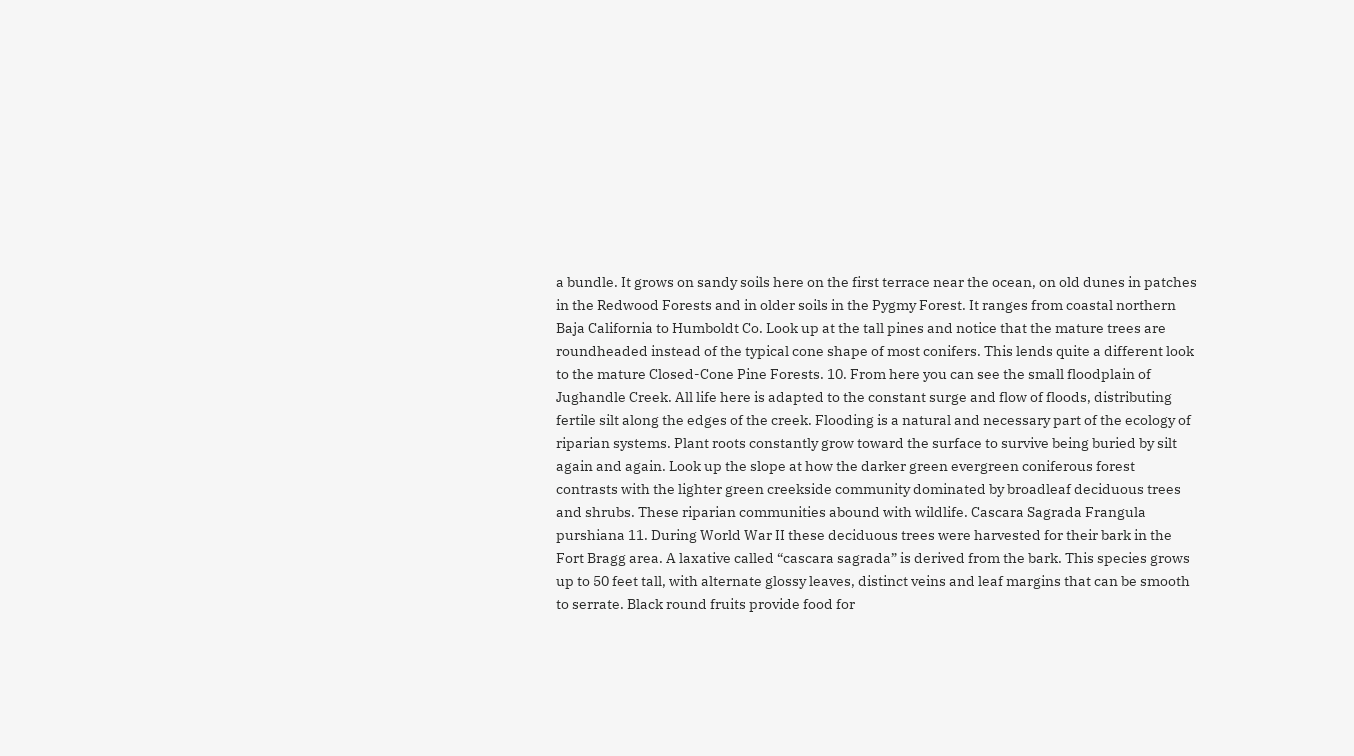a bundle. It grows on sandy soils here on the first terrace near the ocean, on old dunes in patches in the Redwood Forests and in older soils in the Pygmy Forest. It ranges from coastal northern Baja California to Humboldt Co. Look up at the tall pines and notice that the mature trees are roundheaded instead of the typical cone shape of most conifers. This lends quite a different look to the mature Closed-Cone Pine Forests. 10. From here you can see the small floodplain of Jughandle Creek. All life here is adapted to the constant surge and flow of floods, distributing fertile silt along the edges of the creek. Flooding is a natural and necessary part of the ecology of riparian systems. Plant roots constantly grow toward the surface to survive being buried by silt again and again. Look up the slope at how the darker green evergreen coniferous forest contrasts with the lighter green creekside community dominated by broadleaf deciduous trees and shrubs. These riparian communities abound with wildlife. Cascara Sagrada Frangula purshiana 11. During World War II these deciduous trees were harvested for their bark in the Fort Bragg area. A laxative called “cascara sagrada” is derived from the bark. This species grows up to 50 feet tall, with alternate glossy leaves, distinct veins and leaf margins that can be smooth to serrate. Black round fruits provide food for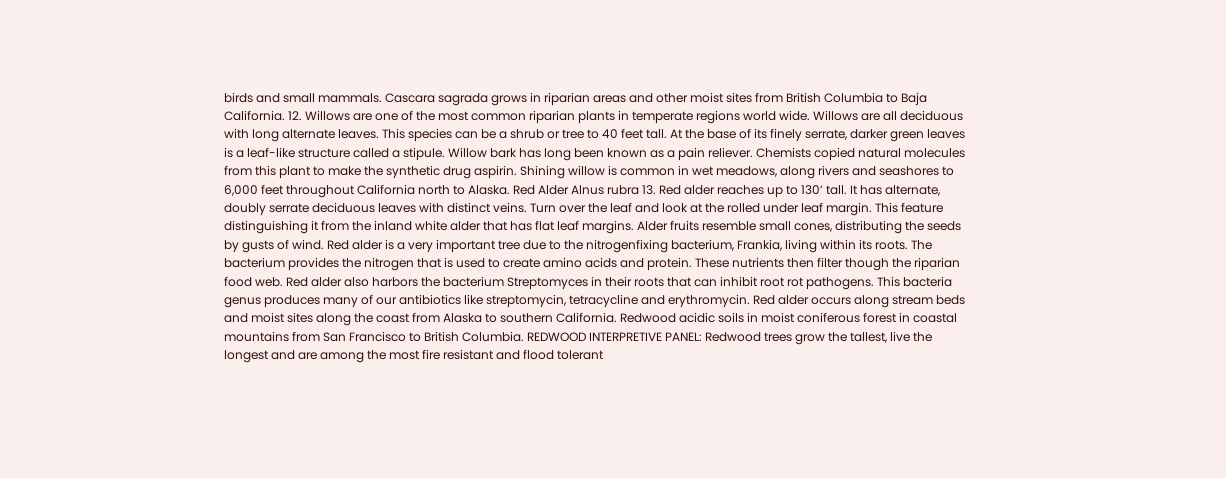birds and small mammals. Cascara sagrada grows in riparian areas and other moist sites from British Columbia to Baja California. 12. Willows are one of the most common riparian plants in temperate regions world wide. Willows are all deciduous with long alternate leaves. This species can be a shrub or tree to 40 feet tall. At the base of its finely serrate, darker green leaves is a leaf-like structure called a stipule. Willow bark has long been known as a pain reliever. Chemists copied natural molecules from this plant to make the synthetic drug aspirin. Shining willow is common in wet meadows, along rivers and seashores to 6,000 feet throughout California north to Alaska. Red Alder Alnus rubra 13. Red alder reaches up to 130’ tall. It has alternate, doubly serrate deciduous leaves with distinct veins. Turn over the leaf and look at the rolled under leaf margin. This feature distinguishing it from the inland white alder that has flat leaf margins. Alder fruits resemble small cones, distributing the seeds by gusts of wind. Red alder is a very important tree due to the nitrogenfixing bacterium, Frankia, living within its roots. The bacterium provides the nitrogen that is used to create amino acids and protein. These nutrients then filter though the riparian food web. Red alder also harbors the bacterium Streptomyces in their roots that can inhibit root rot pathogens. This bacteria genus produces many of our antibiotics like streptomycin, tetracycline and erythromycin. Red alder occurs along stream beds and moist sites along the coast from Alaska to southern California. Redwood acidic soils in moist coniferous forest in coastal mountains from San Francisco to British Columbia. REDWOOD INTERPRETIVE PANEL: Redwood trees grow the tallest, live the longest and are among the most fire resistant and flood tolerant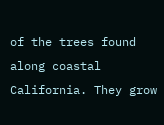of the trees found along coastal California. They grow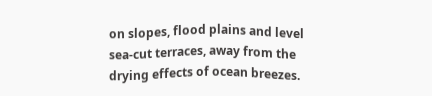on slopes, flood plains and level sea-cut terraces, away from the drying effects of ocean breezes.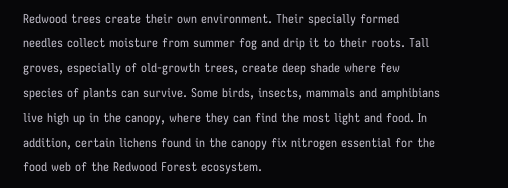Redwood trees create their own environment. Their specially formed needles collect moisture from summer fog and drip it to their roots. Tall groves, especially of old-growth trees, create deep shade where few species of plants can survive. Some birds, insects, mammals and amphibians live high up in the canopy, where they can find the most light and food. In addition, certain lichens found in the canopy fix nitrogen essential for the food web of the Redwood Forest ecosystem.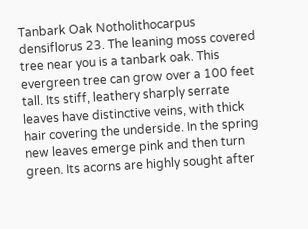Tanbark Oak Notholithocarpus densiflorus 23. The leaning moss covered tree near you is a tanbark oak. This evergreen tree can grow over a 100 feet tall. Its stiff, leathery sharply serrate leaves have distinctive veins, with thick hair covering the underside. In the spring new leaves emerge pink and then turn green. Its acorns are highly sought after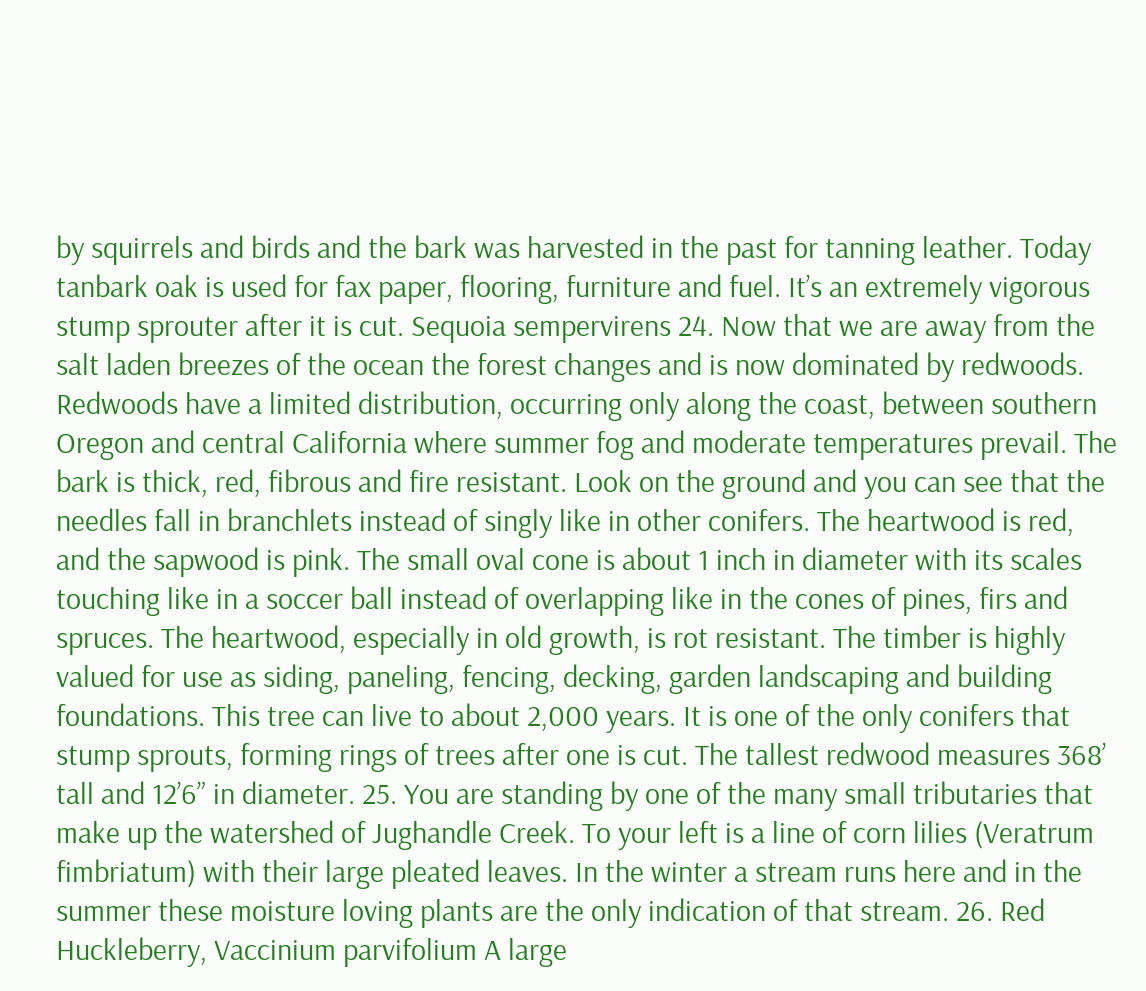by squirrels and birds and the bark was harvested in the past for tanning leather. Today tanbark oak is used for fax paper, flooring, furniture and fuel. It’s an extremely vigorous stump sprouter after it is cut. Sequoia sempervirens 24. Now that we are away from the salt laden breezes of the ocean the forest changes and is now dominated by redwoods. Redwoods have a limited distribution, occurring only along the coast, between southern Oregon and central California where summer fog and moderate temperatures prevail. The bark is thick, red, fibrous and fire resistant. Look on the ground and you can see that the needles fall in branchlets instead of singly like in other conifers. The heartwood is red, and the sapwood is pink. The small oval cone is about 1 inch in diameter with its scales touching like in a soccer ball instead of overlapping like in the cones of pines, firs and spruces. The heartwood, especially in old growth, is rot resistant. The timber is highly valued for use as siding, paneling, fencing, decking, garden landscaping and building foundations. This tree can live to about 2,000 years. It is one of the only conifers that stump sprouts, forming rings of trees after one is cut. The tallest redwood measures 368’ tall and 12’6” in diameter. 25. You are standing by one of the many small tributaries that make up the watershed of Jughandle Creek. To your left is a line of corn lilies (Veratrum fimbriatum) with their large pleated leaves. In the winter a stream runs here and in the summer these moisture loving plants are the only indication of that stream. 26. Red Huckleberry, Vaccinium parvifolium A large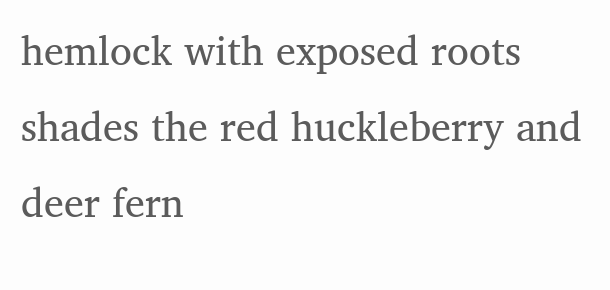hemlock with exposed roots shades the red huckleberry and deer fern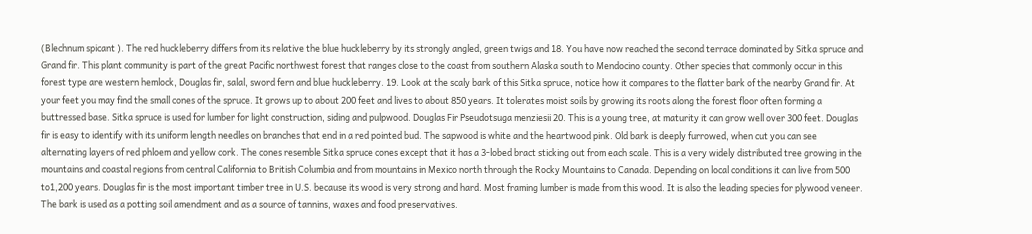(Blechnum spicant ). The red huckleberry differs from its relative the blue huckleberry by its strongly angled, green twigs and 18. You have now reached the second terrace dominated by Sitka spruce and Grand fir. This plant community is part of the great Pacific northwest forest that ranges close to the coast from southern Alaska south to Mendocino county. Other species that commonly occur in this forest type are western hemlock, Douglas fir, salal, sword fern and blue huckleberry. 19. Look at the scaly bark of this Sitka spruce, notice how it compares to the flatter bark of the nearby Grand fir. At your feet you may find the small cones of the spruce. It grows up to about 200 feet and lives to about 850 years. It tolerates moist soils by growing its roots along the forest floor often forming a buttressed base. Sitka spruce is used for lumber for light construction, siding and pulpwood. Douglas Fir Pseudotsuga menziesii 20. This is a young tree, at maturity it can grow well over 300 feet. Douglas fir is easy to identify with its uniform length needles on branches that end in a red pointed bud. The sapwood is white and the heartwood pink. Old bark is deeply furrowed, when cut you can see alternating layers of red phloem and yellow cork. The cones resemble Sitka spruce cones except that it has a 3-lobed bract sticking out from each scale. This is a very widely distributed tree growing in the mountains and coastal regions from central California to British Columbia and from mountains in Mexico north through the Rocky Mountains to Canada. Depending on local conditions it can live from 500 to1,200 years. Douglas fir is the most important timber tree in U.S. because its wood is very strong and hard. Most framing lumber is made from this wood. It is also the leading species for plywood veneer. The bark is used as a potting soil amendment and as a source of tannins, waxes and food preservatives.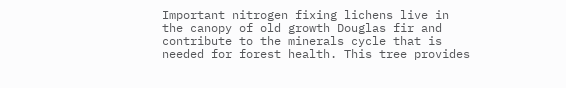Important nitrogen fixing lichens live in the canopy of old growth Douglas fir and contribute to the minerals cycle that is needed for forest health. This tree provides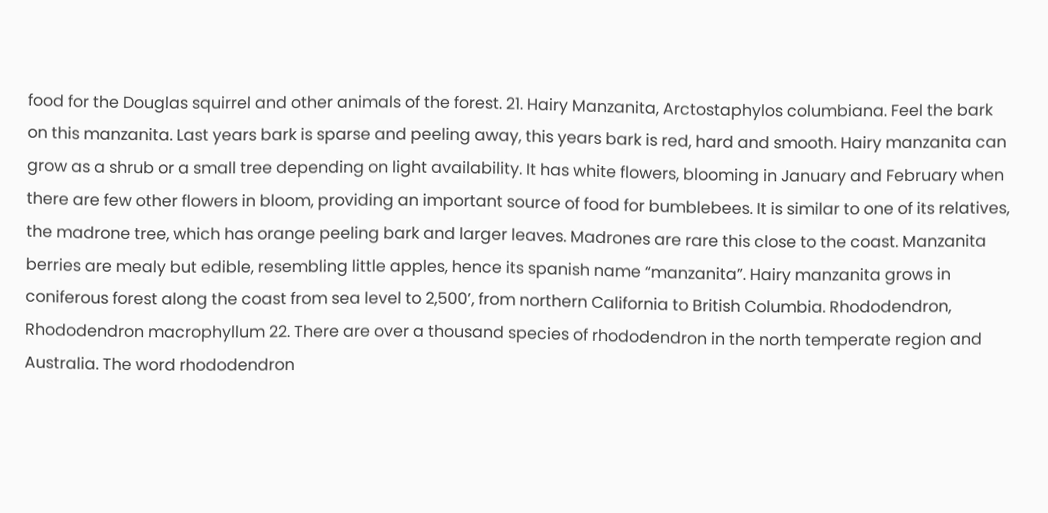food for the Douglas squirrel and other animals of the forest. 21. Hairy Manzanita, Arctostaphylos columbiana. Feel the bark on this manzanita. Last years bark is sparse and peeling away, this years bark is red, hard and smooth. Hairy manzanita can grow as a shrub or a small tree depending on light availability. It has white flowers, blooming in January and February when there are few other flowers in bloom, providing an important source of food for bumblebees. It is similar to one of its relatives, the madrone tree, which has orange peeling bark and larger leaves. Madrones are rare this close to the coast. Manzanita berries are mealy but edible, resembling little apples, hence its spanish name “manzanita”. Hairy manzanita grows in coniferous forest along the coast from sea level to 2,500’, from northern California to British Columbia. Rhododendron, Rhododendron macrophyllum 22. There are over a thousand species of rhododendron in the north temperate region and Australia. The word rhododendron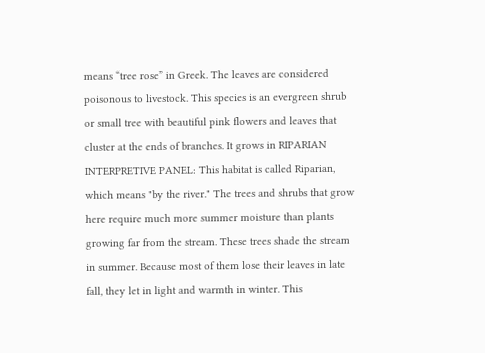means “tree rose” in Greek. The leaves are considered poisonous to livestock. This species is an evergreen shrub or small tree with beautiful pink flowers and leaves that cluster at the ends of branches. It grows in RIPARIAN INTERPRETIVE PANEL: This habitat is called Riparian, which means "by the river." The trees and shrubs that grow here require much more summer moisture than plants growing far from the stream. These trees shade the stream in summer. Because most of them lose their leaves in late fall, they let in light and warmth in winter. This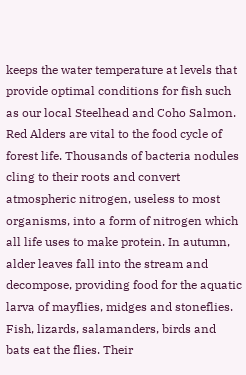keeps the water temperature at levels that provide optimal conditions for fish such as our local Steelhead and Coho Salmon. Red Alders are vital to the food cycle of forest life. Thousands of bacteria nodules cling to their roots and convert atmospheric nitrogen, useless to most organisms, into a form of nitrogen which all life uses to make protein. In autumn, alder leaves fall into the stream and decompose, providing food for the aquatic larva of mayflies, midges and stoneflies. Fish, lizards, salamanders, birds and bats eat the flies. Their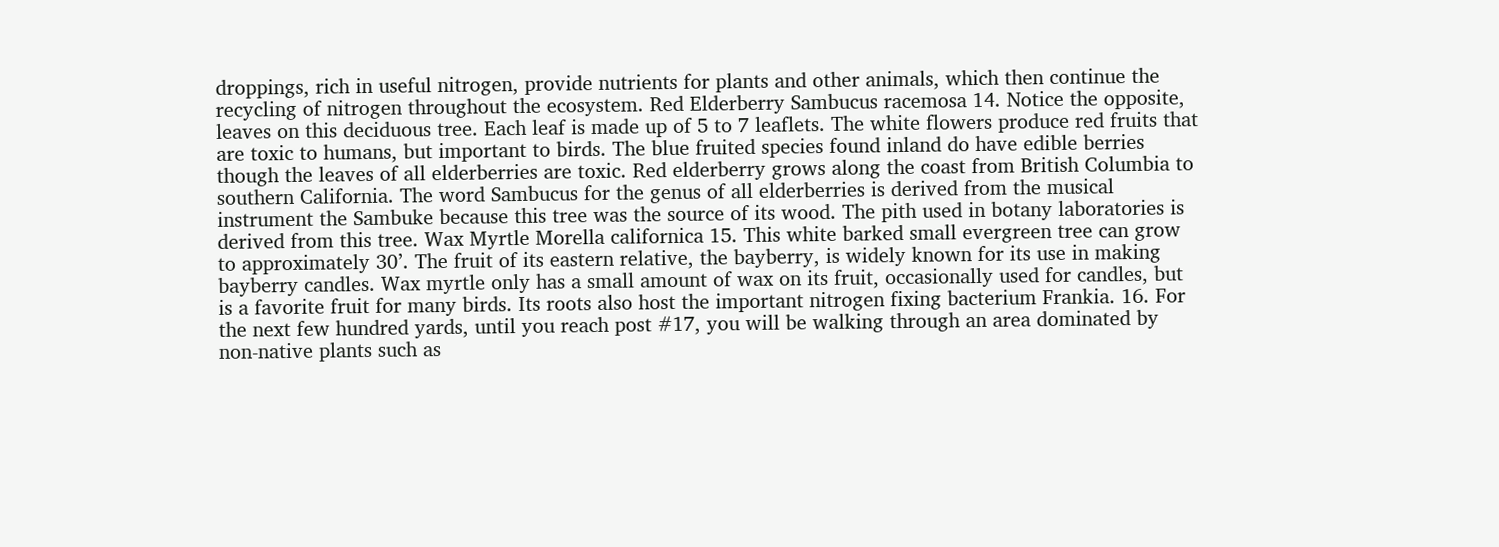droppings, rich in useful nitrogen, provide nutrients for plants and other animals, which then continue the recycling of nitrogen throughout the ecosystem. Red Elderberry Sambucus racemosa 14. Notice the opposite, leaves on this deciduous tree. Each leaf is made up of 5 to 7 leaflets. The white flowers produce red fruits that are toxic to humans, but important to birds. The blue fruited species found inland do have edible berries though the leaves of all elderberries are toxic. Red elderberry grows along the coast from British Columbia to southern California. The word Sambucus for the genus of all elderberries is derived from the musical instrument the Sambuke because this tree was the source of its wood. The pith used in botany laboratories is derived from this tree. Wax Myrtle Morella californica 15. This white barked small evergreen tree can grow to approximately 30’. The fruit of its eastern relative, the bayberry, is widely known for its use in making bayberry candles. Wax myrtle only has a small amount of wax on its fruit, occasionally used for candles, but is a favorite fruit for many birds. Its roots also host the important nitrogen fixing bacterium Frankia. 16. For the next few hundred yards, until you reach post #17, you will be walking through an area dominated by non-native plants such as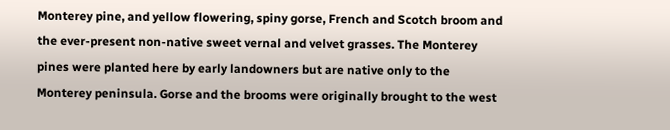Monterey pine, and yellow flowering, spiny gorse, French and Scotch broom and the ever-present non-native sweet vernal and velvet grasses. The Monterey pines were planted here by early landowners but are native only to the Monterey peninsula. Gorse and the brooms were originally brought to the west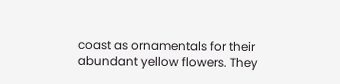coast as ornamentals for their abundant yellow flowers. They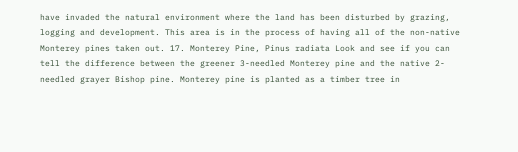have invaded the natural environment where the land has been disturbed by grazing, logging and development. This area is in the process of having all of the non-native Monterey pines taken out. 17. Monterey Pine, Pinus radiata Look and see if you can tell the difference between the greener 3-needled Monterey pine and the native 2-needled grayer Bishop pine. Monterey pine is planted as a timber tree in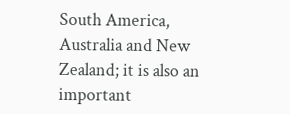South America, Australia and New Zealand; it is also an important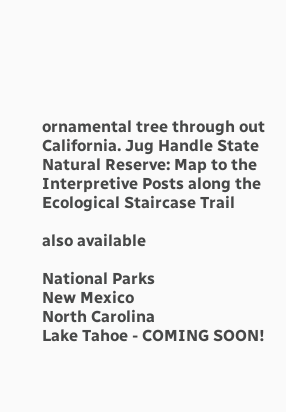ornamental tree through out California. Jug Handle State Natural Reserve: Map to the Interpretive Posts along the Ecological Staircase Trail

also available

National Parks
New Mexico
North Carolina
Lake Tahoe - COMING SOON!